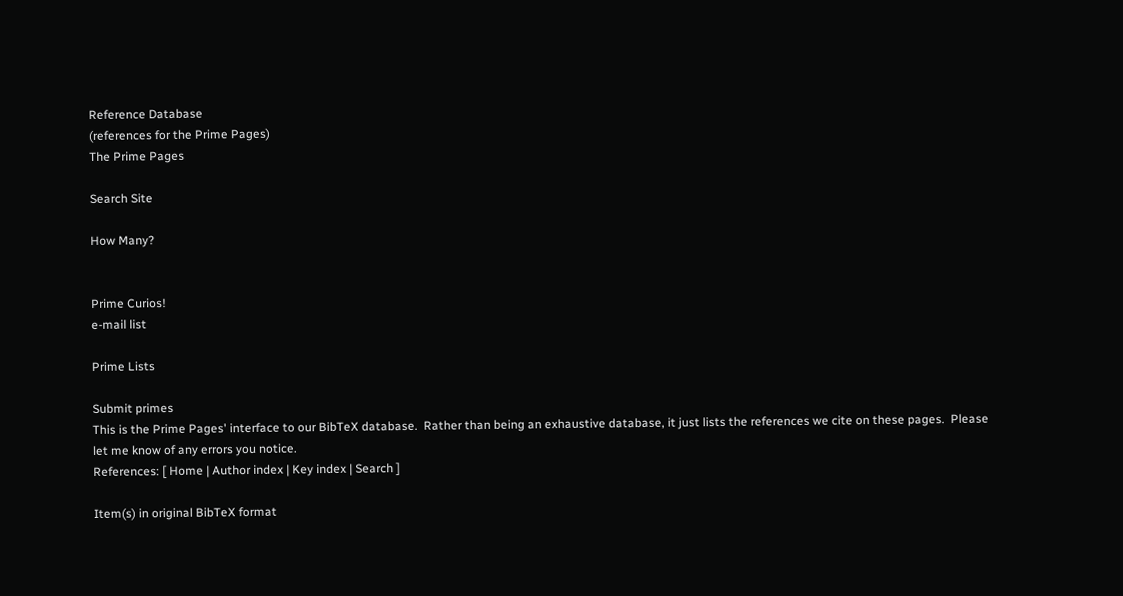Reference Database
(references for the Prime Pages)
The Prime Pages

Search Site

How Many?


Prime Curios!
e-mail list

Prime Lists

Submit primes
This is the Prime Pages' interface to our BibTeX database.  Rather than being an exhaustive database, it just lists the references we cite on these pages.  Please let me know of any errors you notice.
References: [ Home | Author index | Key index | Search ]

Item(s) in original BibTeX format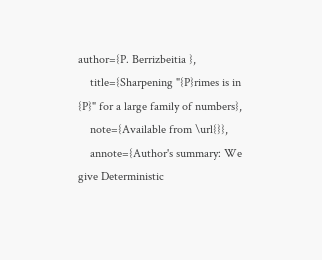author={P. Berrizbeitia },
    title={Sharpening "{P}rimes is in {P}" for a large family of numbers},
    note={Available from \url{}},
    annote={Author's summary: We give Deterministic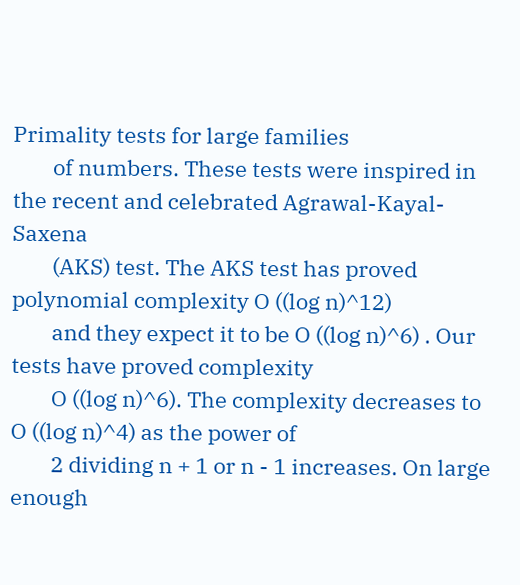Primality tests for large families
        of numbers. These tests were inspired in the recent and celebrated Agrawal-Kayal-Saxena
        (AKS) test. The AKS test has proved polynomial complexity O ((log n)^12)
        and they expect it to be O ((log n)^6) . Our tests have proved complexity
        O ((log n)^6). The complexity decreases to O ((log n)^4) as the power of
        2 dividing n + 1 or n - 1 increases. On large enough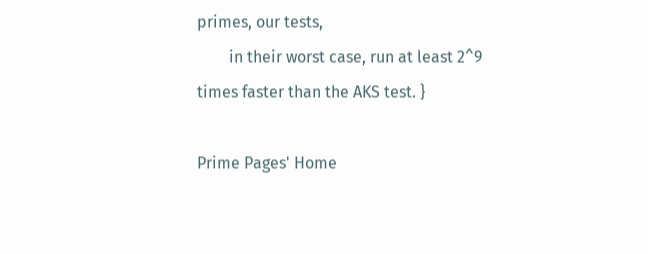primes, our tests,
        in their worst case, run at least 2^9 times faster than the AKS test. }

Prime Pages' Home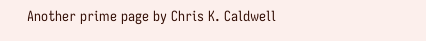Another prime page by Chris K. Caldwell